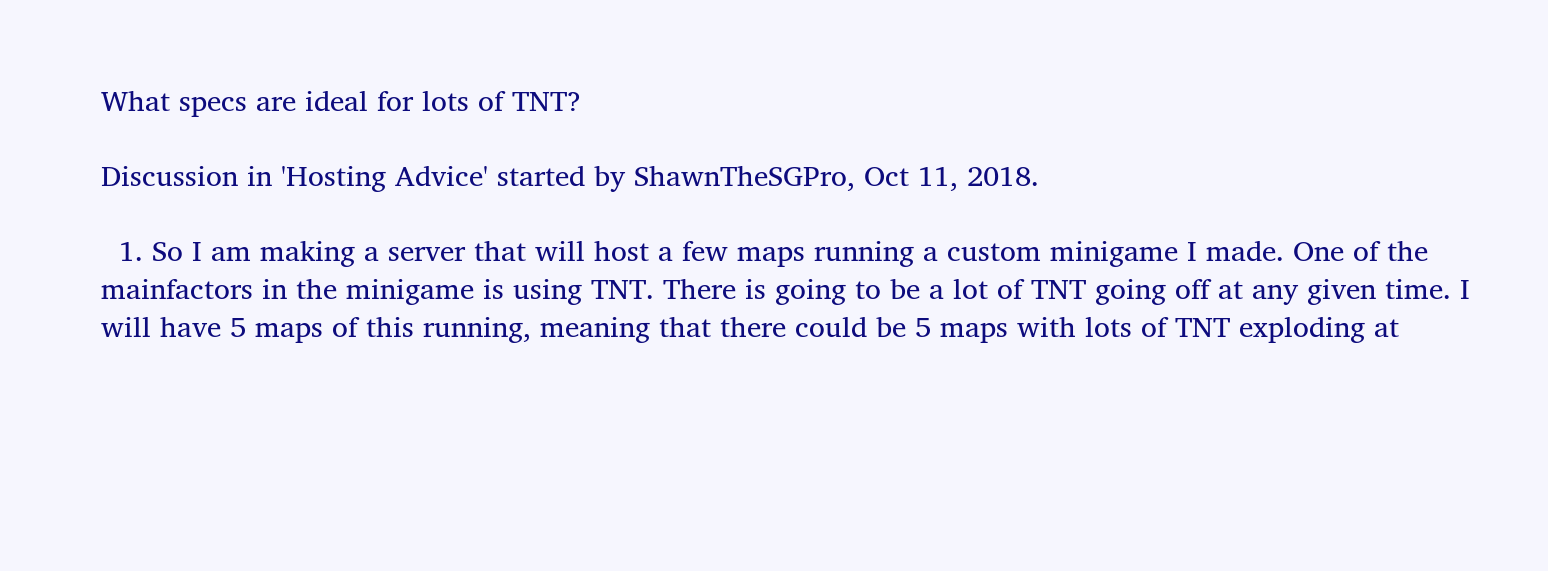What specs are ideal for lots of TNT?

Discussion in 'Hosting Advice' started by ShawnTheSGPro, Oct 11, 2018.

  1. So I am making a server that will host a few maps running a custom minigame I made. One of the mainfactors in the minigame is using TNT. There is going to be a lot of TNT going off at any given time. I will have 5 maps of this running, meaning that there could be 5 maps with lots of TNT exploding at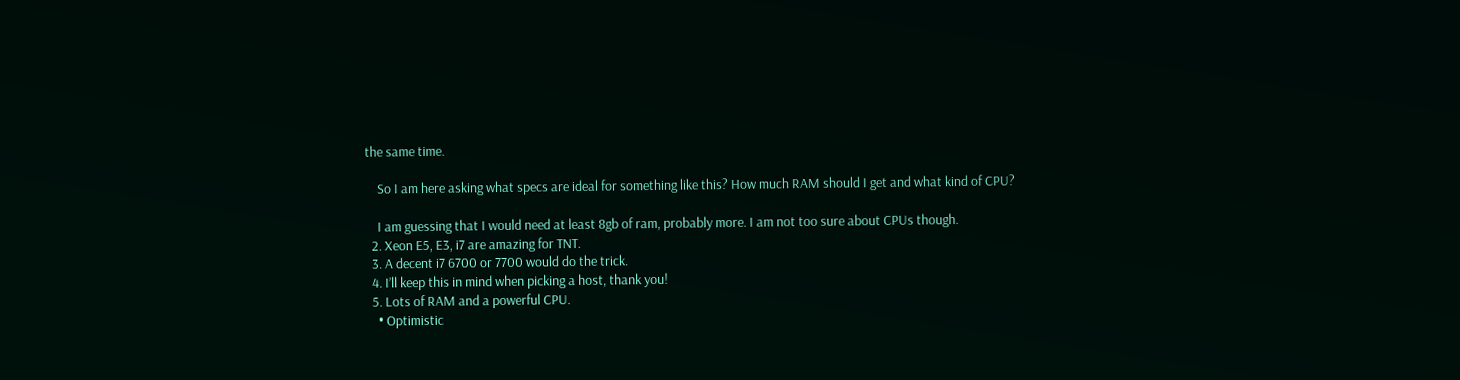the same time.

    So I am here asking what specs are ideal for something like this? How much RAM should I get and what kind of CPU?

    I am guessing that I would need at least 8gb of ram, probably more. I am not too sure about CPUs though.
  2. Xeon E5, E3, i7 are amazing for TNT.
  3. A decent i7 6700 or 7700 would do the trick.
  4. I’ll keep this in mind when picking a host, thank you!
  5. Lots of RAM and a powerful CPU.
    • Optimistic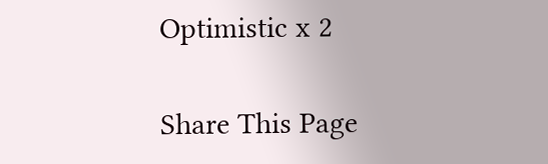Optimistic x 2

Share This Page